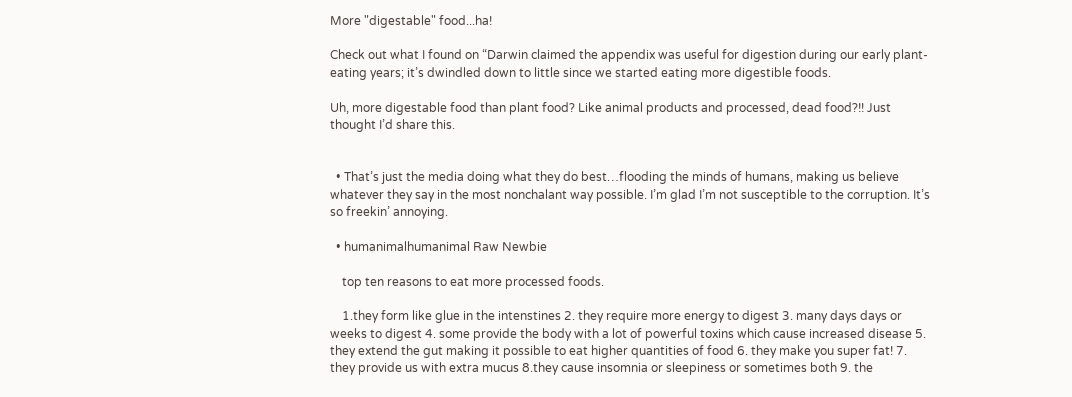More "digestable" food...ha!

Check out what I found on “Darwin claimed the appendix was useful for digestion during our early plant-eating years; it’s dwindled down to little since we started eating more digestible foods.

Uh, more digestable food than plant food? Like animal products and processed, dead food?!! Just thought I’d share this.


  • That’s just the media doing what they do best…flooding the minds of humans, making us believe whatever they say in the most nonchalant way possible. I’m glad I’m not susceptible to the corruption. It’s so freekin’ annoying.

  • humanimalhumanimal Raw Newbie

    top ten reasons to eat more processed foods.

    1.they form like glue in the intenstines 2. they require more energy to digest 3. many days days or weeks to digest 4. some provide the body with a lot of powerful toxins which cause increased disease 5. they extend the gut making it possible to eat higher quantities of food 6. they make you super fat! 7. they provide us with extra mucus 8.they cause insomnia or sleepiness or sometimes both 9. the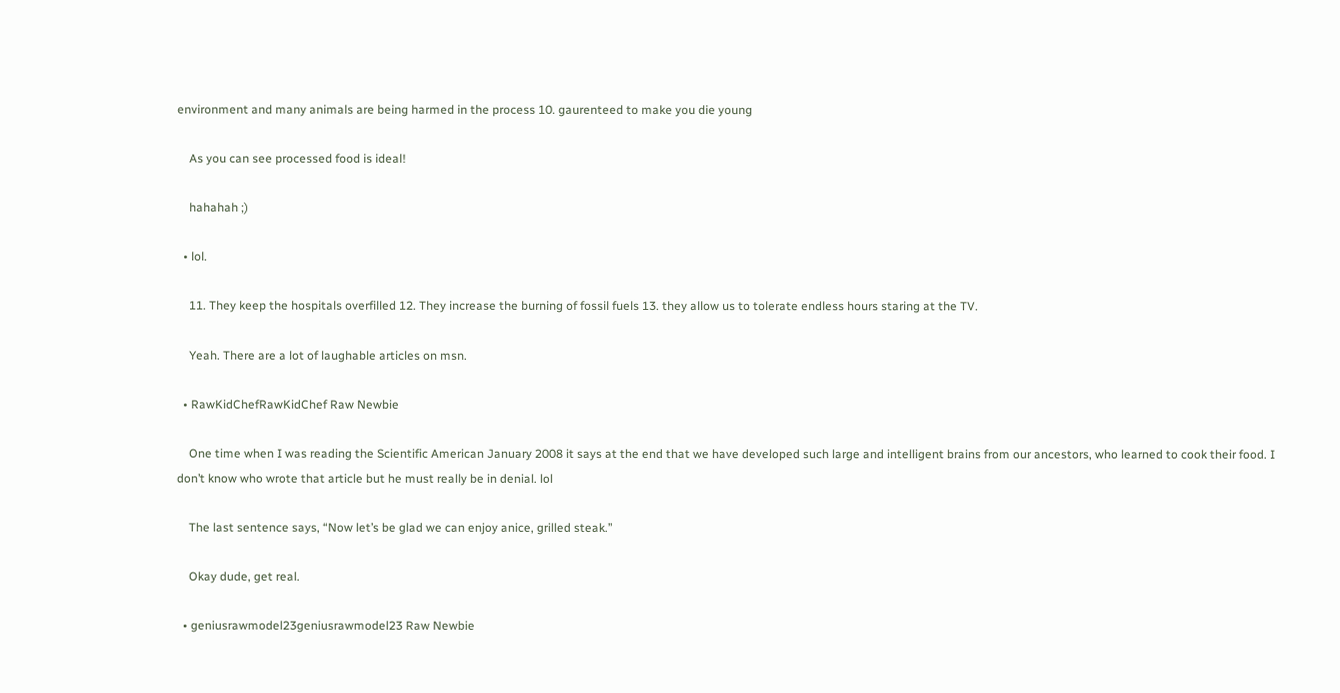environment and many animals are being harmed in the process 10. gaurenteed to make you die young

    As you can see processed food is ideal!

    hahahah ;)

  • lol.

    11. They keep the hospitals overfilled 12. They increase the burning of fossil fuels 13. they allow us to tolerate endless hours staring at the TV.

    Yeah. There are a lot of laughable articles on msn.

  • RawKidChefRawKidChef Raw Newbie

    One time when I was reading the Scientific American January 2008 it says at the end that we have developed such large and intelligent brains from our ancestors, who learned to cook their food. I don’t know who wrote that article but he must really be in denial. lol

    The last sentence says, “Now let’s be glad we can enjoy anice, grilled steak.”

    Okay dude, get real.

  • geniusrawmodel23geniusrawmodel23 Raw Newbie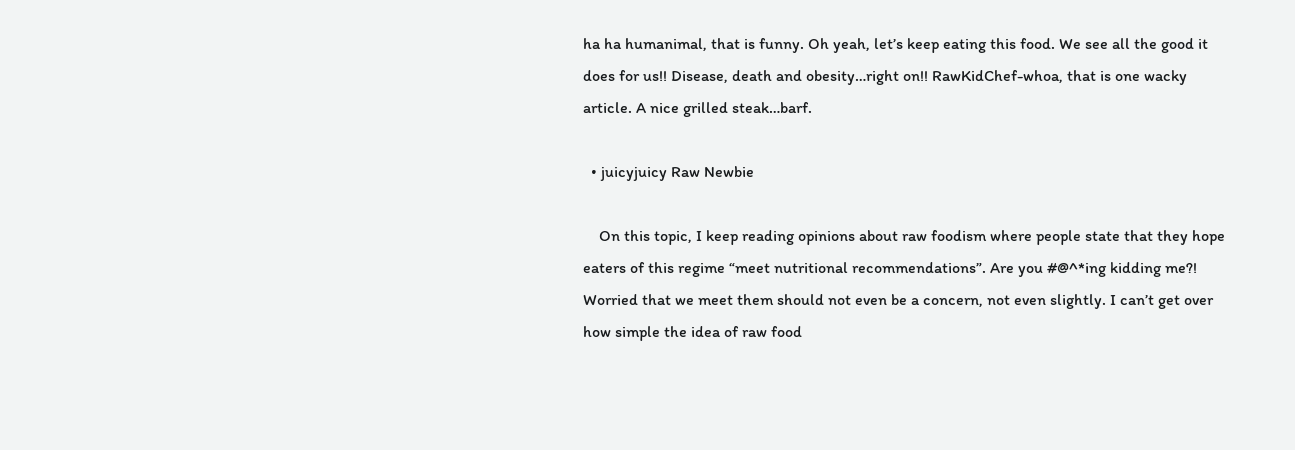ha ha humanimal, that is funny. Oh yeah, let’s keep eating this food. We see all the good it does for us!! Disease, death and obesity…right on!! RawKidChef-whoa, that is one wacky article. A nice grilled steak…barf.

  • juicyjuicy Raw Newbie

    On this topic, I keep reading opinions about raw foodism where people state that they hope eaters of this regime “meet nutritional recommendations”. Are you #@^*ing kidding me?! Worried that we meet them should not even be a concern, not even slightly. I can’t get over how simple the idea of raw food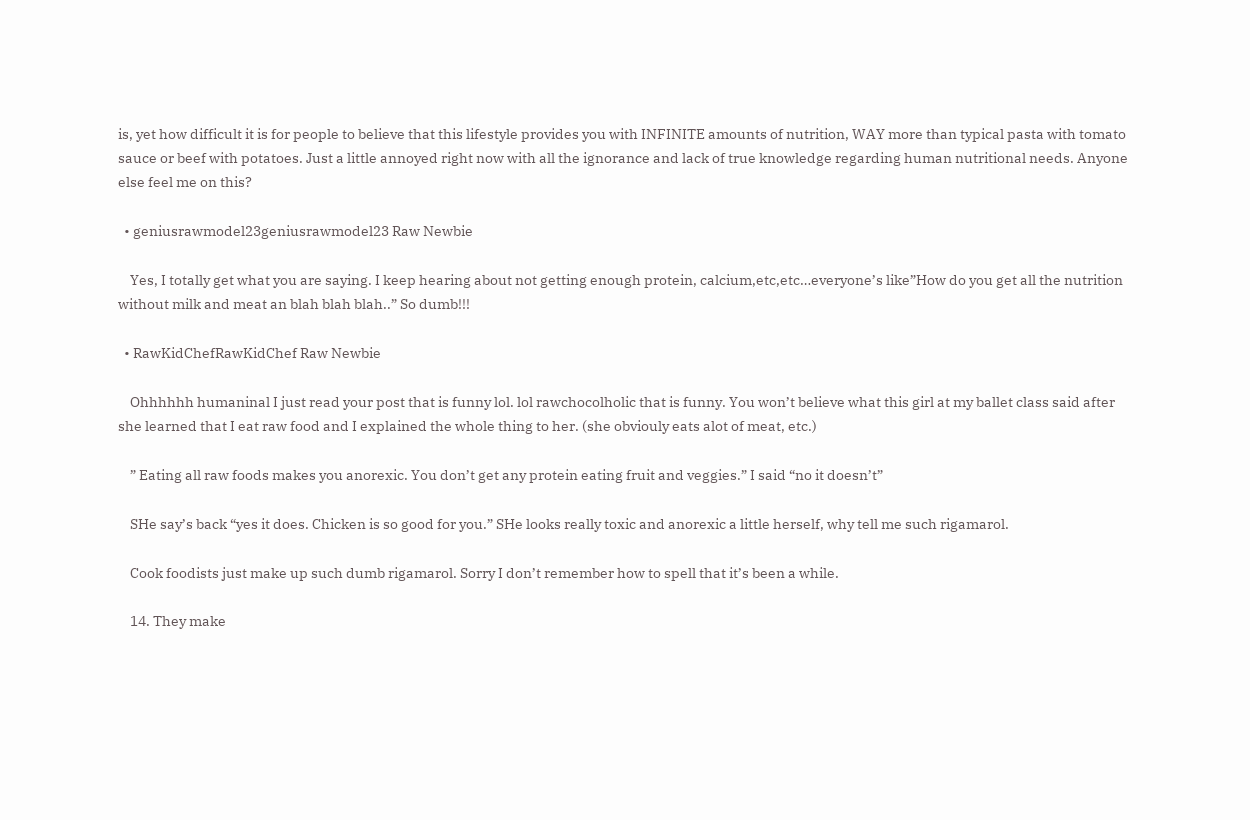is, yet how difficult it is for people to believe that this lifestyle provides you with INFINITE amounts of nutrition, WAY more than typical pasta with tomato sauce or beef with potatoes. Just a little annoyed right now with all the ignorance and lack of true knowledge regarding human nutritional needs. Anyone else feel me on this?

  • geniusrawmodel23geniusrawmodel23 Raw Newbie

    Yes, I totally get what you are saying. I keep hearing about not getting enough protein, calcium,etc,etc…everyone’s like”How do you get all the nutrition without milk and meat an blah blah blah..” So dumb!!!

  • RawKidChefRawKidChef Raw Newbie

    Ohhhhhh humaninal I just read your post that is funny lol. lol rawchocolholic that is funny. You won’t believe what this girl at my ballet class said after she learned that I eat raw food and I explained the whole thing to her. (she obviouly eats alot of meat, etc.)

    ” Eating all raw foods makes you anorexic. You don’t get any protein eating fruit and veggies.” I said “no it doesn’t”

    SHe say’s back “yes it does. Chicken is so good for you.” SHe looks really toxic and anorexic a little herself, why tell me such rigamarol.

    Cook foodists just make up such dumb rigamarol. Sorry I don’t remember how to spell that it’s been a while.

    14. They make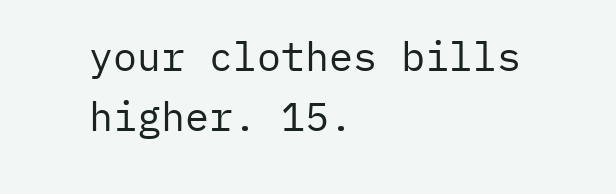your clothes bills higher. 15.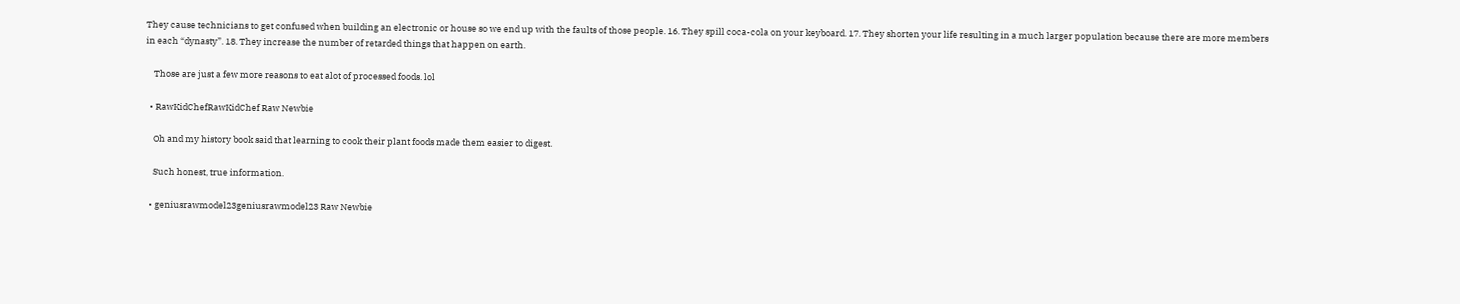They cause technicians to get confused when building an electronic or house so we end up with the faults of those people. 16. They spill coca-cola on your keyboard. 17. They shorten your life resulting in a much larger population because there are more members in each “dynasty”. 18. They increase the number of retarded things that happen on earth.

    Those are just a few more reasons to eat alot of processed foods. lol

  • RawKidChefRawKidChef Raw Newbie

    Oh and my history book said that learning to cook their plant foods made them easier to digest.

    Such honest, true information.

  • geniusrawmodel23geniusrawmodel23 Raw Newbie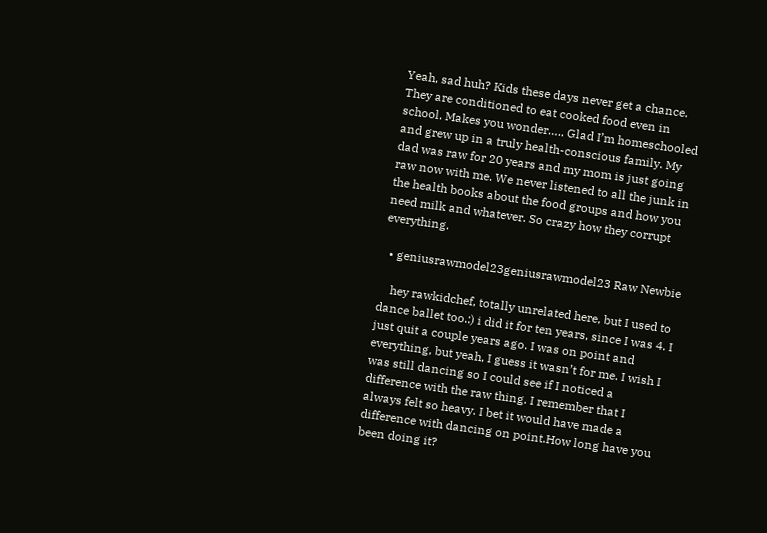Yeah, sad huh? Kids these days never get a chance. They are conditioned to eat cooked food even in school. Makes you wonder….. Glad I’m homeschooled and grew up in a truly health-conscious family. My dad was raw for 20 years and my mom is just going raw now with me. We never listened to all the junk in the health books about the food groups and how you need milk and whatever. So crazy how they corrupt everything.

  • geniusrawmodel23geniusrawmodel23 Raw Newbie

    hey rawkidchef, totally unrelated here, but I used to dance ballet too.:) i did it for ten years, since I was 4. I just quit a couple years ago. I was on point and everything, but yeah, I guess it wasn’t for me. I wish I was still dancing so I could see if I noticed a difference with the raw thing. I remember that I always felt so heavy. I bet it would have made a difference with dancing on point.How long have you been doing it?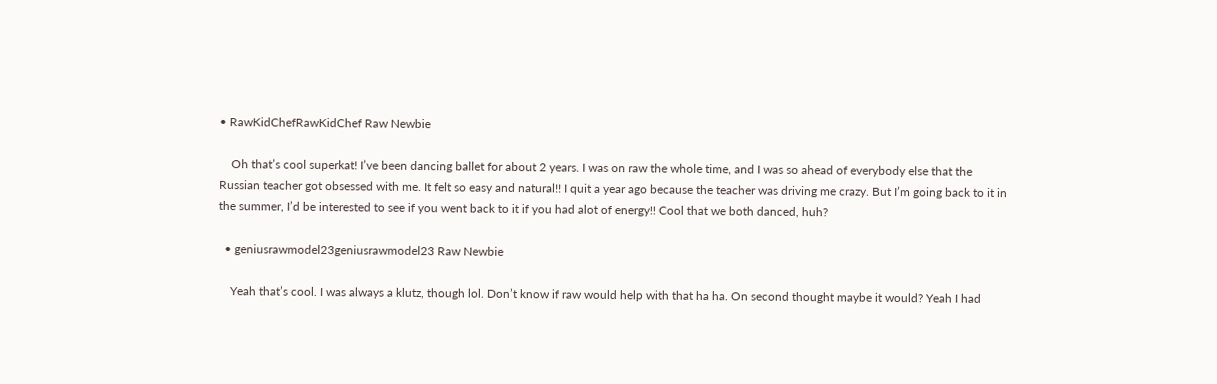• RawKidChefRawKidChef Raw Newbie

    Oh that’s cool superkat! I’ve been dancing ballet for about 2 years. I was on raw the whole time, and I was so ahead of everybody else that the Russian teacher got obsessed with me. It felt so easy and natural!! I quit a year ago because the teacher was driving me crazy. But I’m going back to it in the summer, I’d be interested to see if you went back to it if you had alot of energy!! Cool that we both danced, huh?

  • geniusrawmodel23geniusrawmodel23 Raw Newbie

    Yeah that’s cool. I was always a klutz, though lol. Don’t know if raw would help with that ha ha. On second thought maybe it would? Yeah I had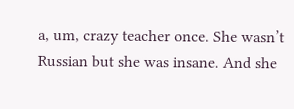a, um, crazy teacher once. She wasn’t Russian but she was insane. And she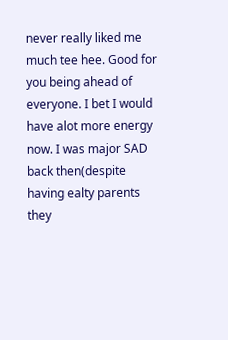never really liked me much tee hee. Good for you being ahead of everyone. I bet I would have alot more energy now. I was major SAD back then(despite having ealty parents they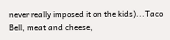never really imposed it on the kids)...Taco Bell, meat and cheese,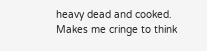heavy dead and cooked. Makes me cringe to think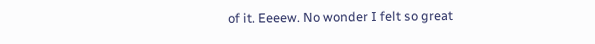of it. Eeeew. No wonder I felt so great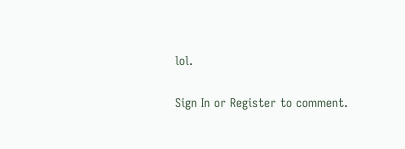lol.

Sign In or Register to comment.